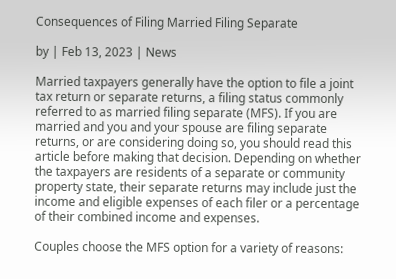Consequences of Filing Married Filing Separate

by | Feb 13, 2023 | News

Married taxpayers generally have the option to file a joint tax return or separate returns, a filing status commonly referred to as married filing separate (MFS). If you are married and you and your spouse are filing separate returns, or are considering doing so, you should read this article before making that decision. Depending on whether the taxpayers are residents of a separate or community property state, their separate returns may include just the income and eligible expenses of each filer or a percentage of their combined income and expenses.

Couples choose the MFS option for a variety of reasons: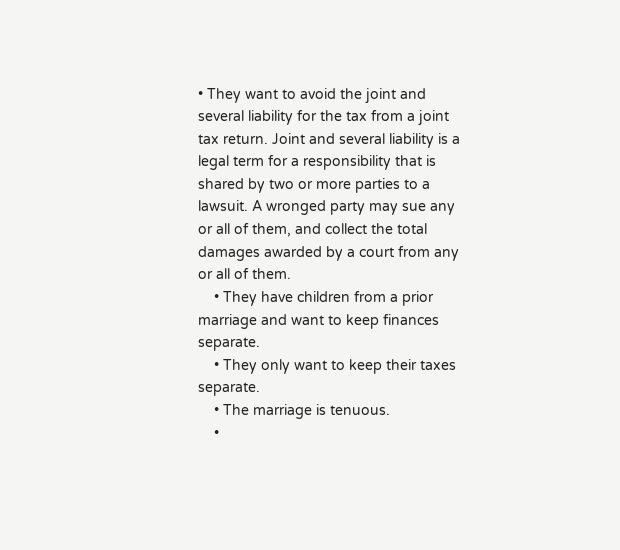• They want to avoid the joint and several liability for the tax from a joint tax return. Joint and several liability is a legal term for a responsibility that is shared by two or more parties to a lawsuit. A wronged party may sue any or all of them, and collect the total damages awarded by a court from any or all of them.
    • They have children from a prior marriage and want to keep finances separate.
    • They only want to keep their taxes separate.
    • The marriage is tenuous.
    •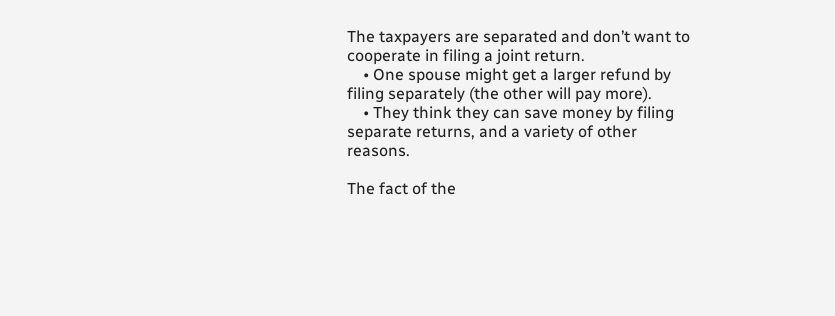The taxpayers are separated and don’t want to cooperate in filing a joint return.
    • One spouse might get a larger refund by filing separately (the other will pay more).
    • They think they can save money by filing separate returns, and a variety of other reasons.

The fact of the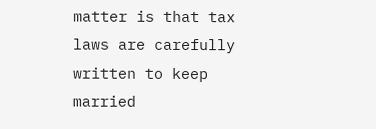matter is that tax laws are carefully written to keep married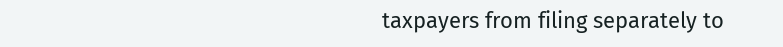taxpayers from filing separately to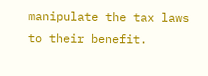manipulate the tax laws to their benefit.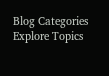Blog Categories
Explore Topics